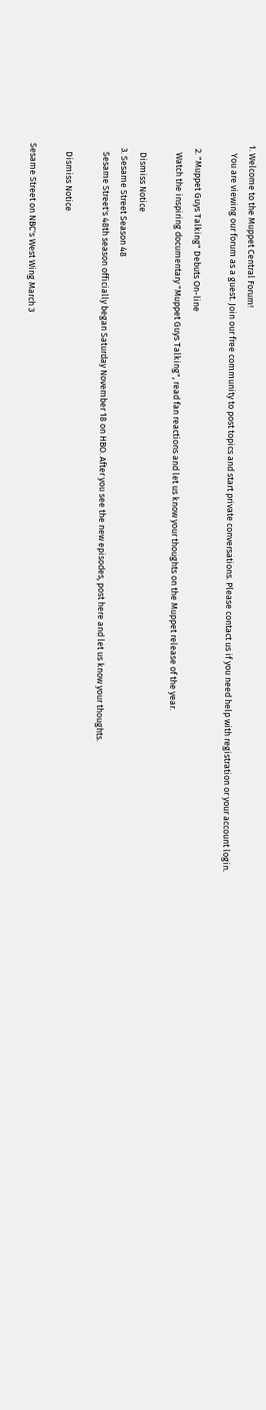1. Welcome to the Muppet Central Forum!
    You are viewing our forum as a guest. Join our free community to post topics and start private conversations. Please contact us if you need help with registration or your account login.

  2. "Muppet Guys Talking" Debuts On-line
    Watch the inspiring documentary "Muppet Guys Talking", read fan reactions and let us know your thoughts on the Muppet release of the year.

    Dismiss Notice
  3. Sesame Street Season 48
    Sesame Street's 48th season officially began Saturday November 18 on HBO. After you see the new episodes, post here and let us know your thoughts.

    Dismiss Notice

Sesame Street on NBC's West Wing March 3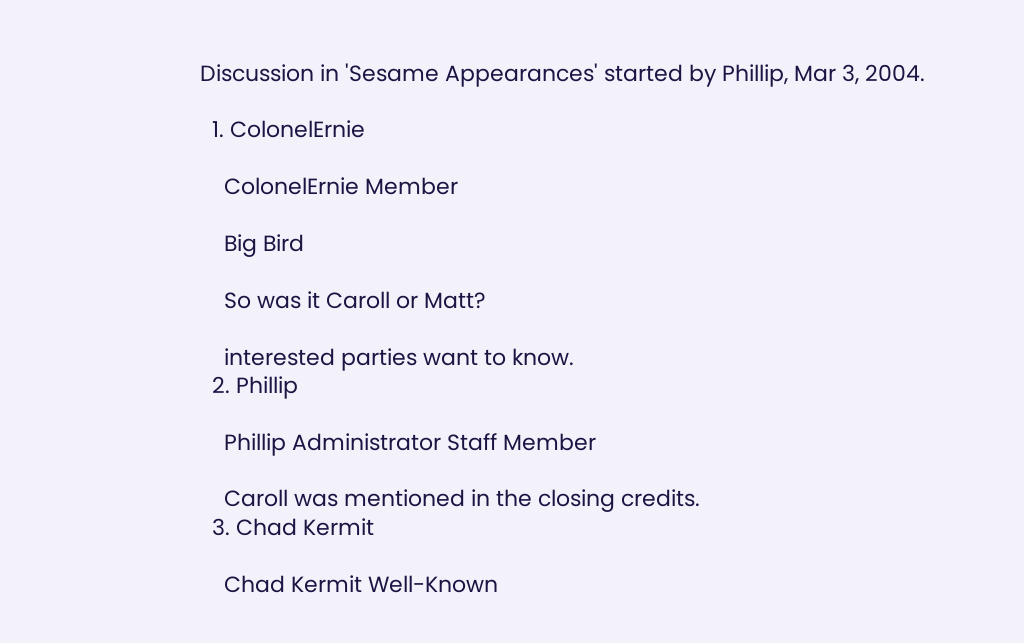Discussion in 'Sesame Appearances' started by Phillip, Mar 3, 2004.

  1. ColonelErnie

    ColonelErnie Member

    Big Bird

    So was it Caroll or Matt?

    interested parties want to know.
  2. Phillip

    Phillip Administrator Staff Member

    Caroll was mentioned in the closing credits.
  3. Chad Kermit

    Chad Kermit Well-Known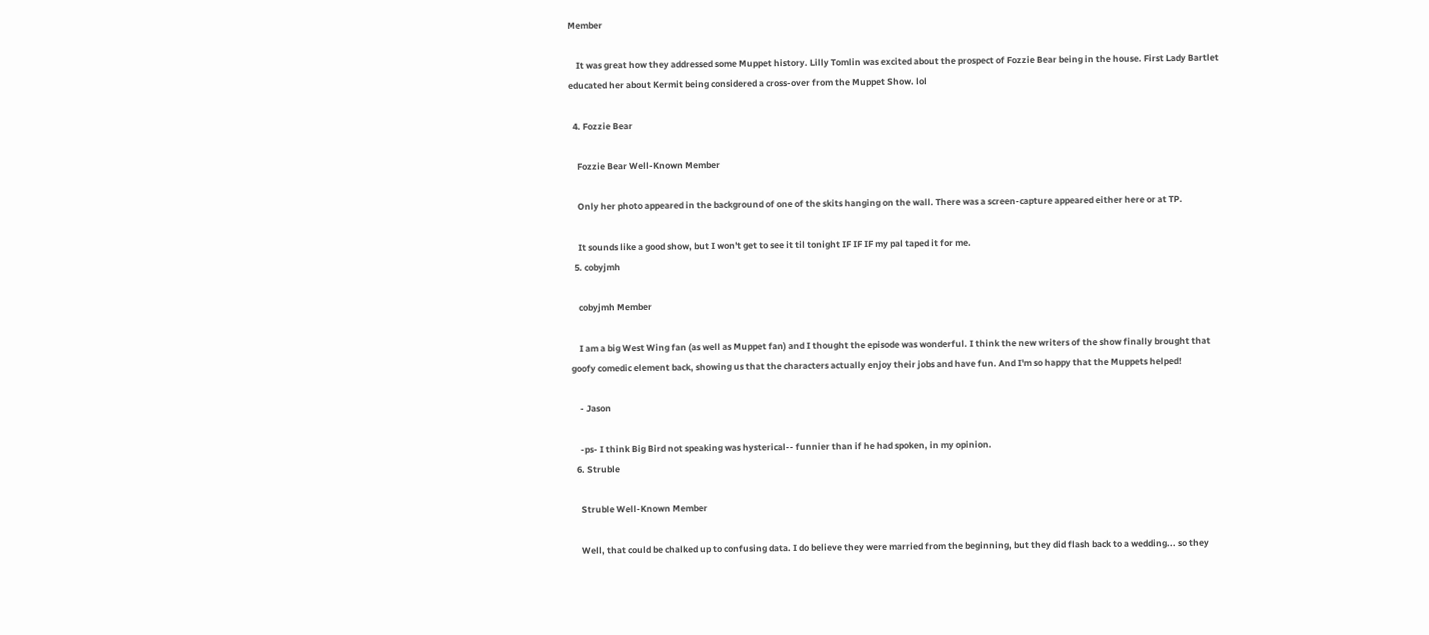Member

    It was great how they addressed some Muppet history. Lilly Tomlin was excited about the prospect of Fozzie Bear being in the house. First Lady Bartlet educated her about Kermit being considered a cross-over from the Muppet Show. lol

  4. Fozzie Bear

    Fozzie Bear Well-Known Member

    Only her photo appeared in the background of one of the skits hanging on the wall. There was a screen-capture appeared either here or at TP.

    It sounds like a good show, but I won't get to see it til tonight IF IF IF my pal taped it for me.
  5. cobyjmh

    cobyjmh Member

    I am a big West Wing fan (as well as Muppet fan) and I thought the episode was wonderful. I think the new writers of the show finally brought that goofy comedic element back, showing us that the characters actually enjoy their jobs and have fun. And I'm so happy that the Muppets helped!

    - Jason

    -ps- I think Big Bird not speaking was hysterical-- funnier than if he had spoken, in my opinion.
  6. Struble

    Struble Well-Known Member

    Well, that could be chalked up to confusing data. I do believe they were married from the beginning, but they did flash back to a wedding... so they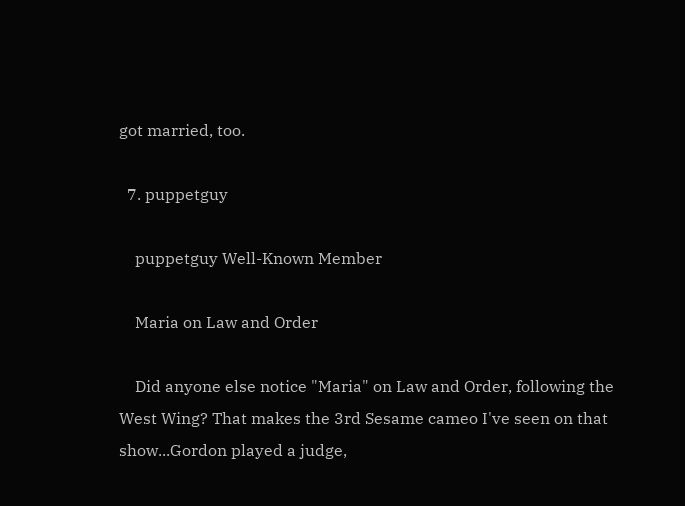got married, too.

  7. puppetguy

    puppetguy Well-Known Member

    Maria on Law and Order

    Did anyone else notice "Maria" on Law and Order, following the West Wing? That makes the 3rd Sesame cameo I've seen on that show...Gordon played a judge,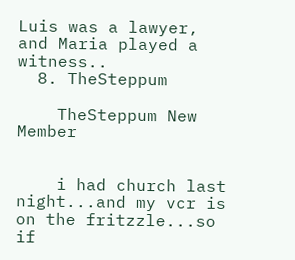Luis was a lawyer, and Maria played a witness..
  8. TheSteppum

    TheSteppum New Member


    i had church last night...and my vcr is on the fritzzle...so if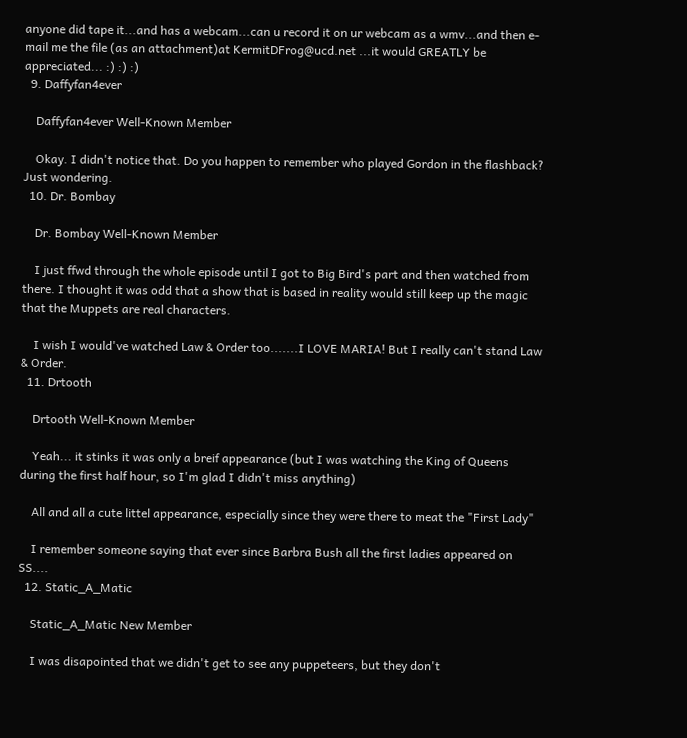anyone did tape it...and has a webcam...can u record it on ur webcam as a wmv...and then e-mail me the file (as an attachment)at KermitDFrog@ucd.net ...it would GREATLY be appreciated... :) :) :)
  9. Daffyfan4ever

    Daffyfan4ever Well-Known Member

    Okay. I didn't notice that. Do you happen to remember who played Gordon in the flashback? Just wondering.
  10. Dr. Bombay

    Dr. Bombay Well-Known Member

    I just ffwd through the whole episode until I got to Big Bird's part and then watched from there. I thought it was odd that a show that is based in reality would still keep up the magic that the Muppets are real characters.

    I wish I would've watched Law & Order too.......I LOVE MARIA! But I really can't stand Law & Order.
  11. Drtooth

    Drtooth Well-Known Member

    Yeah... it stinks it was only a breif appearance (but I was watching the King of Queens during the first half hour, so I'm glad I didn't miss anything)

    All and all a cute littel appearance, especially since they were there to meat the "First Lady"

    I remember someone saying that ever since Barbra Bush all the first ladies appeared on SS....
  12. Static_A_Matic

    Static_A_Matic New Member

    I was disapointed that we didn't get to see any puppeteers, but they don't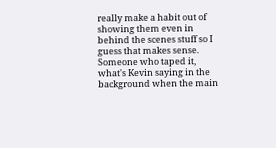really make a habit out of showing them even in behind the scenes stuff so I guess that makes sense. Someone who taped it, what's Kevin saying in the background when the main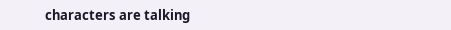characters are talking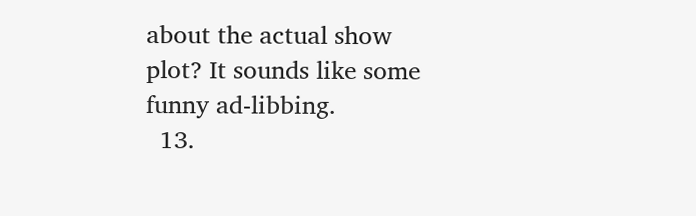about the actual show plot? It sounds like some funny ad-libbing.
  13.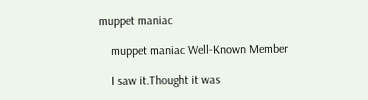muppet maniac

    muppet maniac Well-Known Member

    I saw it.Thought it was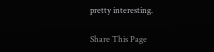pretty interesting.

Share This Page